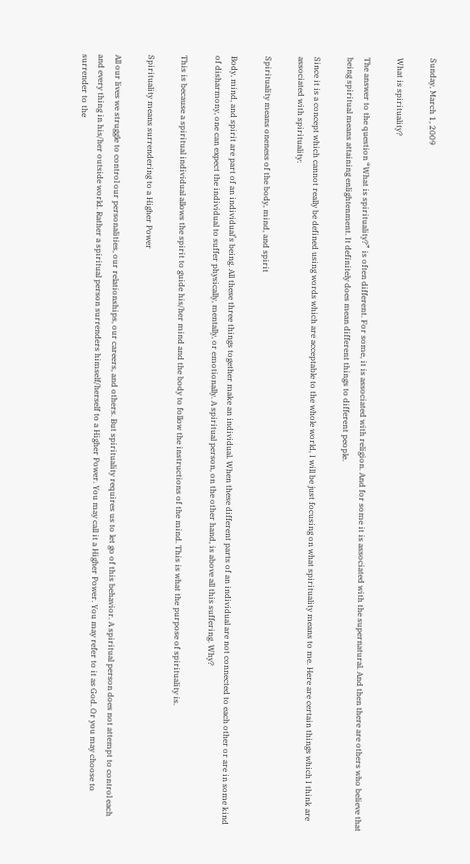Sunday, March 1, 2009

What is spirituality?

The answer to the question “What is spirituality?” is often different. For some, it is associated with religion. And for some it is associated with the supernatural. And then there are others who believe that being spiritual means attaining enlightenment. It definitely does mean different things to different people.

Since it is a concept which cannot really be defined using words which are acceptable to the whole world, I will be just focusing on what spirituality means to me. Here are certain things which I think are associated with spirituality:

Spirituality means oneness of the body, mind, and spirit

Body, mind, and spirit are part of an individual’s being. All these three things together make an individual. When these different parts of an individual are not connected to each other or are in some kind of disharmony, one can expect the individual to suffer physically, mentally, or emotionally. A spiritual person, on the other hand, is above all this suffering. Why?

This is because a spiritual individual allows the spirit to guide his/her mind and the body to follow the instructions of the mind. This is what the purpose of spirituality is.

Spirituality means surrendering to a Higher Power

All our lives we struggle to control our personalities, our relationships, our careers, and others. But spirituality requires us to let go of this behavior. A spiritual person does not attempt to control each and every thing in his/her outside world. Rather a spiritual person surrenders himself/herself to a Higher Power. You may call it a Higher Power. You may refer to it as God. Or you may choose to surrender to the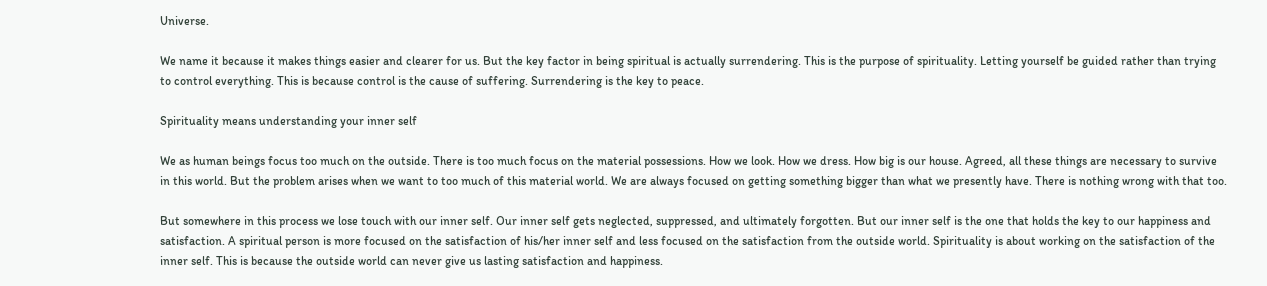Universe.

We name it because it makes things easier and clearer for us. But the key factor in being spiritual is actually surrendering. This is the purpose of spirituality. Letting yourself be guided rather than trying to control everything. This is because control is the cause of suffering. Surrendering is the key to peace.

Spirituality means understanding your inner self

We as human beings focus too much on the outside. There is too much focus on the material possessions. How we look. How we dress. How big is our house. Agreed, all these things are necessary to survive in this world. But the problem arises when we want to too much of this material world. We are always focused on getting something bigger than what we presently have. There is nothing wrong with that too.

But somewhere in this process we lose touch with our inner self. Our inner self gets neglected, suppressed, and ultimately forgotten. But our inner self is the one that holds the key to our happiness and satisfaction. A spiritual person is more focused on the satisfaction of his/her inner self and less focused on the satisfaction from the outside world. Spirituality is about working on the satisfaction of the inner self. This is because the outside world can never give us lasting satisfaction and happiness.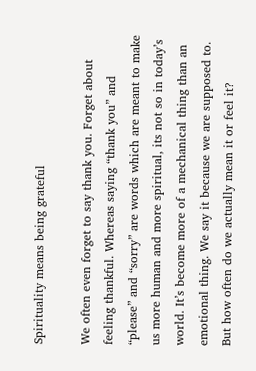Spirituality means being grateful

We often even forget to say thank you. Forget about feeling thankful. Whereas saying “thank you” and “please” and “sorry” are words which are meant to make us more human and more spiritual, its not so in today’s world. It’s become more of a mechanical thing than an emotional thing. We say it because we are supposed to. But how often do we actually mean it or feel it?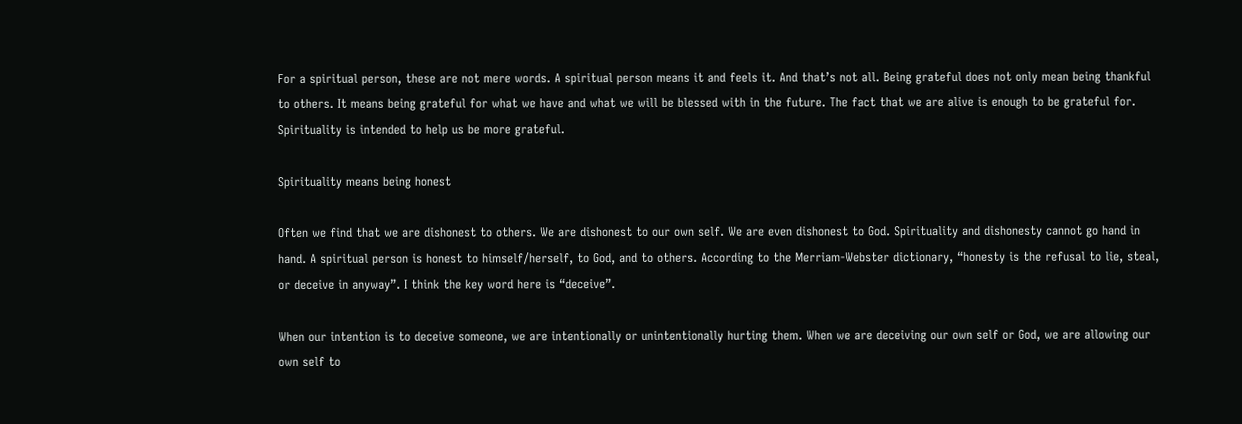For a spiritual person, these are not mere words. A spiritual person means it and feels it. And that’s not all. Being grateful does not only mean being thankful to others. It means being grateful for what we have and what we will be blessed with in the future. The fact that we are alive is enough to be grateful for. Spirituality is intended to help us be more grateful.

Spirituality means being honest

Often we find that we are dishonest to others. We are dishonest to our own self. We are even dishonest to God. Spirituality and dishonesty cannot go hand in hand. A spiritual person is honest to himself/herself, to God, and to others. According to the Merriam-Webster dictionary, “honesty is the refusal to lie, steal, or deceive in anyway”. I think the key word here is “deceive”.

When our intention is to deceive someone, we are intentionally or unintentionally hurting them. When we are deceiving our own self or God, we are allowing our own self to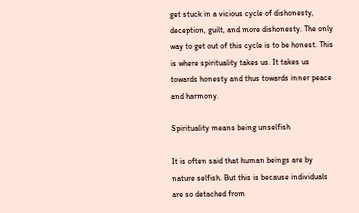get stuck in a vicious cycle of dishonesty, deception, guilt, and more dishonesty. The only way to get out of this cycle is to be honest. This is where spirituality takes us. It takes us towards honesty and thus towards inner peace and harmony.

Spirituality means being unselfish

It is often said that human beings are by nature selfish. But this is because individuals are so detached from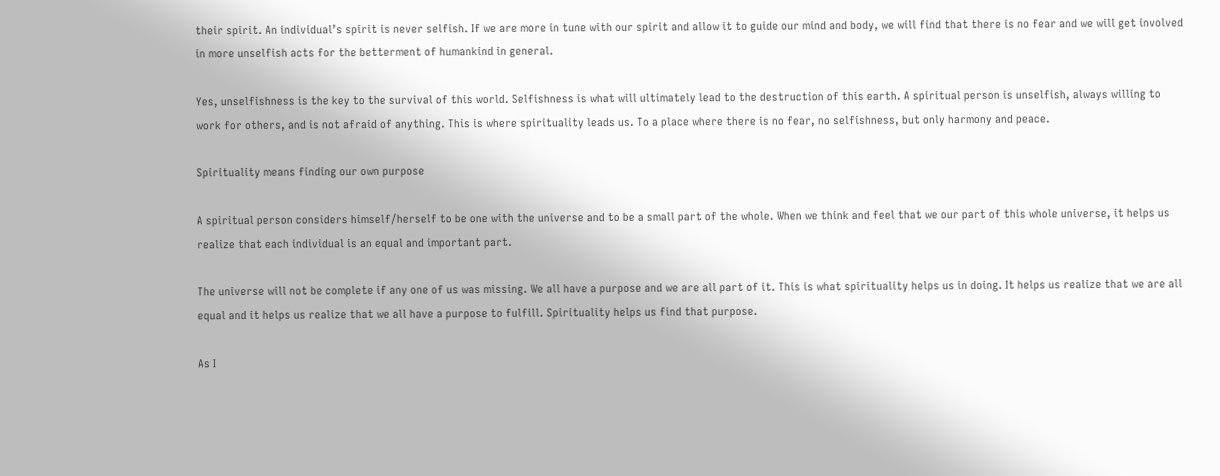their spirit. An individual’s spirit is never selfish. If we are more in tune with our spirit and allow it to guide our mind and body, we will find that there is no fear and we will get involved in more unselfish acts for the betterment of humankind in general.

Yes, unselfishness is the key to the survival of this world. Selfishness is what will ultimately lead to the destruction of this earth. A spiritual person is unselfish, always willing to work for others, and is not afraid of anything. This is where spirituality leads us. To a place where there is no fear, no selfishness, but only harmony and peace.

Spirituality means finding our own purpose

A spiritual person considers himself/herself to be one with the universe and to be a small part of the whole. When we think and feel that we our part of this whole universe, it helps us realize that each individual is an equal and important part.

The universe will not be complete if any one of us was missing. We all have a purpose and we are all part of it. This is what spirituality helps us in doing. It helps us realize that we are all equal and it helps us realize that we all have a purpose to fulfill. Spirituality helps us find that purpose.

As I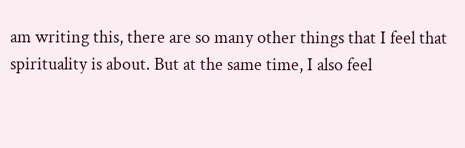am writing this, there are so many other things that I feel that spirituality is about. But at the same time, I also feel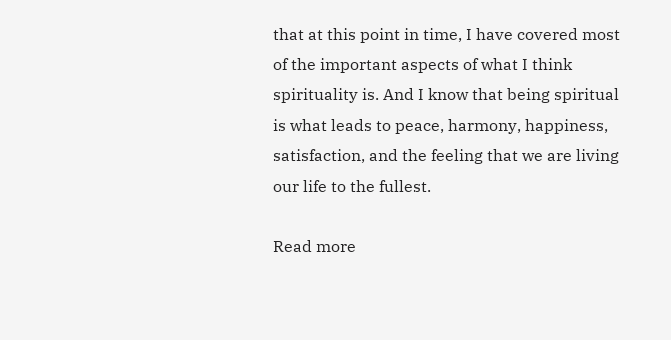that at this point in time, I have covered most of the important aspects of what I think spirituality is. And I know that being spiritual is what leads to peace, harmony, happiness, satisfaction, and the feeling that we are living our life to the fullest.

Read more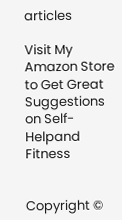articles

Visit My Amazon Store to Get Great Suggestions on Self-Helpand Fitness


Copyright ©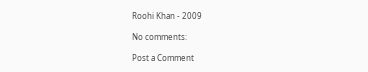Roohi Khan - 2009

No comments:

Post a Comment